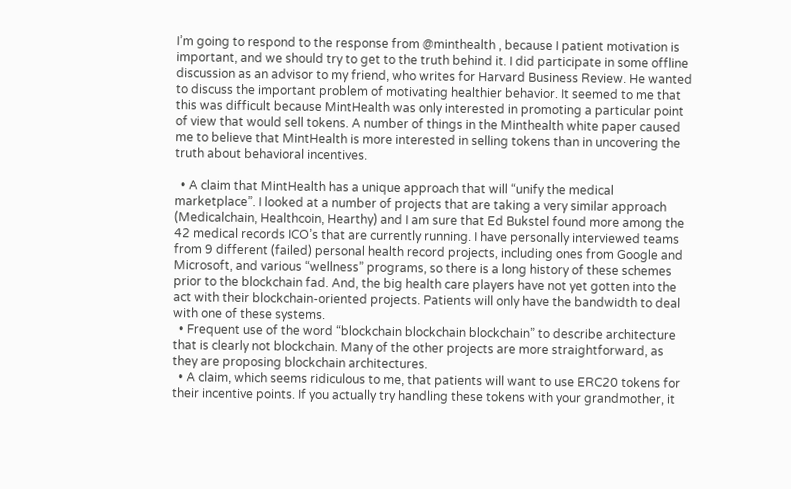I’m going to respond to the response from @minthealth , because I patient motivation is important, and we should try to get to the truth behind it. I did participate in some offline discussion as an advisor to my friend, who writes for Harvard Business Review. He wanted to discuss the important problem of motivating healthier behavior. It seemed to me that this was difficult because MintHealth was only interested in promoting a particular point of view that would sell tokens. A number of things in the Minthealth white paper caused me to believe that MintHealth is more interested in selling tokens than in uncovering the truth about behavioral incentives.

  • A claim that MintHealth has a unique approach that will “unify the medical marketplace”. I looked at a number of projects that are taking a very similar approach (Medicalchain, Healthcoin, Hearthy) and I am sure that Ed Bukstel found more among the 42 medical records ICO’s that are currently running. I have personally interviewed teams from 9 different (failed) personal health record projects, including ones from Google and Microsoft, and various “wellness” programs, so there is a long history of these schemes prior to the blockchain fad. And, the big health care players have not yet gotten into the act with their blockchain-oriented projects. Patients will only have the bandwidth to deal with one of these systems.
  • Frequent use of the word “blockchain blockchain blockchain” to describe architecture that is clearly not blockchain. Many of the other projects are more straightforward, as they are proposing blockchain architectures.
  • A claim, which seems ridiculous to me, that patients will want to use ERC20 tokens for their incentive points. If you actually try handling these tokens with your grandmother, it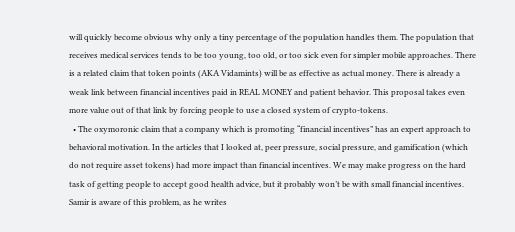will quickly become obvious why only a tiny percentage of the population handles them. The population that receives medical services tends to be too young, too old, or too sick even for simpler mobile approaches. There is a related claim that token points (AKA Vidamints) will be as effective as actual money. There is already a weak link between financial incentives paid in REAL MONEY and patient behavior. This proposal takes even more value out of that link by forcing people to use a closed system of crypto-tokens.
  • The oxymoronic claim that a company which is promoting “financial incentives” has an expert approach to behavioral motivation. In the articles that I looked at, peer pressure, social pressure, and gamification (which do not require asset tokens) had more impact than financial incentives. We may make progress on the hard task of getting people to accept good health advice, but it probably won’t be with small financial incentives. Samir is aware of this problem, as he writes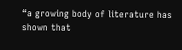“a growing body of literature has shown that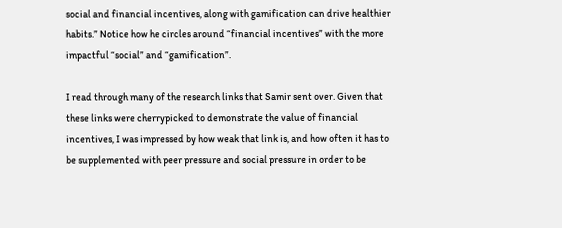social and financial incentives, along with gamification can drive healthier habits.” Notice how he circles around “financial incentives” with the more impactful “social” and “gamification”.

I read through many of the research links that Samir sent over. Given that these links were cherrypicked to demonstrate the value of financial incentives, I was impressed by how weak that link is, and how often it has to be supplemented with peer pressure and social pressure in order to be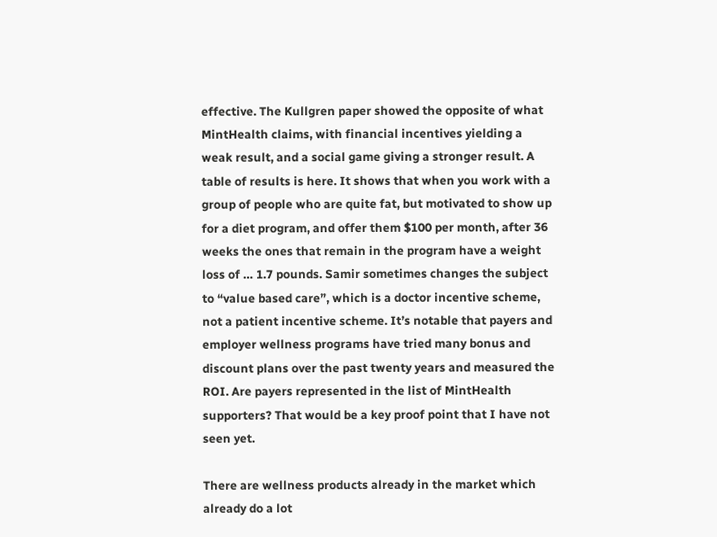effective. The Kullgren paper showed the opposite of what MintHealth claims, with financial incentives yielding a weak result, and a social game giving a stronger result. A table of results is here. It shows that when you work with a group of people who are quite fat, but motivated to show up for a diet program, and offer them $100 per month, after 36 weeks the ones that remain in the program have a weight loss of … 1.7 pounds. Samir sometimes changes the subject to “value based care”, which is a doctor incentive scheme, not a patient incentive scheme. It’s notable that payers and employer wellness programs have tried many bonus and discount plans over the past twenty years and measured the ROI. Are payers represented in the list of MintHealth supporters? That would be a key proof point that I have not seen yet.

There are wellness products already in the market which already do a lot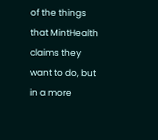of the things that MintHealth claims they want to do, but in a more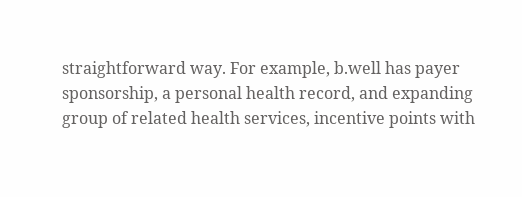straightforward way. For example, b.well has payer sponsorship, a personal health record, and expanding group of related health services, incentive points with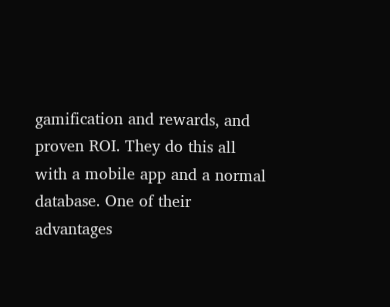gamification and rewards, and proven ROI. They do this all with a mobile app and a normal database. One of their advantages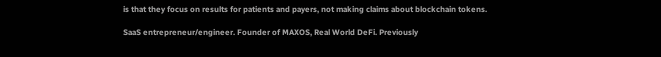is that they focus on results for patients and payers, not making claims about blockchain tokens.

SaaS entrepreneur/engineer. Founder of MAXOS, Real World DeFi. Previously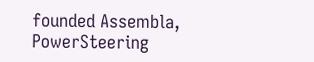founded Assembla, PowerSteering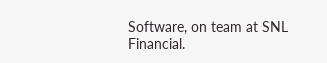Software, on team at SNL Financial.